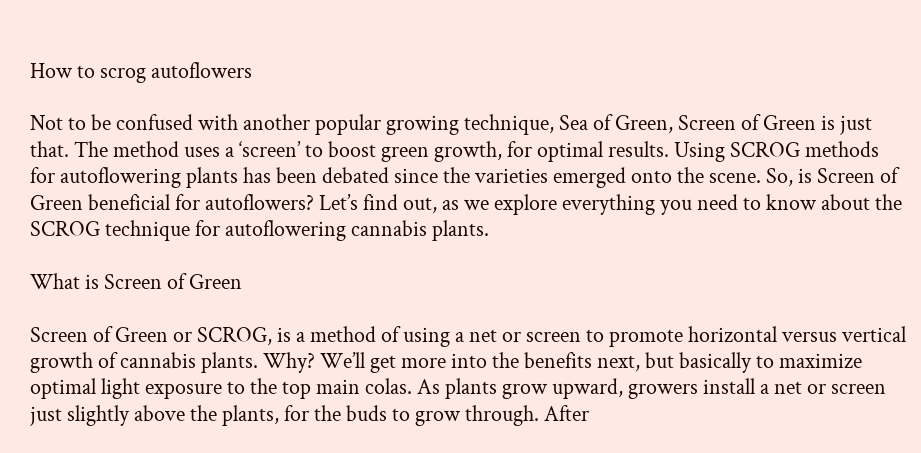How to scrog autoflowers

Not to be confused with another popular growing technique, Sea of Green, Screen of Green is just that. The method uses a ‘screen’ to boost green growth, for optimal results. Using SCROG methods for autoflowering plants has been debated since the varieties emerged onto the scene. So, is Screen of Green beneficial for autoflowers? Let’s find out, as we explore everything you need to know about the SCROG technique for autoflowering cannabis plants.

What is Screen of Green

Screen of Green or SCROG, is a method of using a net or screen to promote horizontal versus vertical growth of cannabis plants. Why? We’ll get more into the benefits next, but basically to maximize optimal light exposure to the top main colas. As plants grow upward, growers install a net or screen just slightly above the plants, for the buds to grow through. After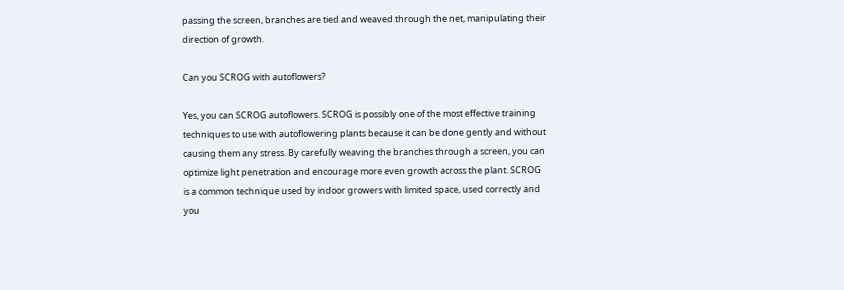passing the screen, branches are tied and weaved through the net, manipulating their direction of growth.

Can you SCROG with autoflowers?

Yes, you can SCROG autoflowers. SCROG is possibly one of the most effective training techniques to use with autoflowering plants because it can be done gently and without causing them any stress. By carefully weaving the branches through a screen, you can optimize light penetration and encourage more even growth across the plant. SCROG is a common technique used by indoor growers with limited space, used correctly and you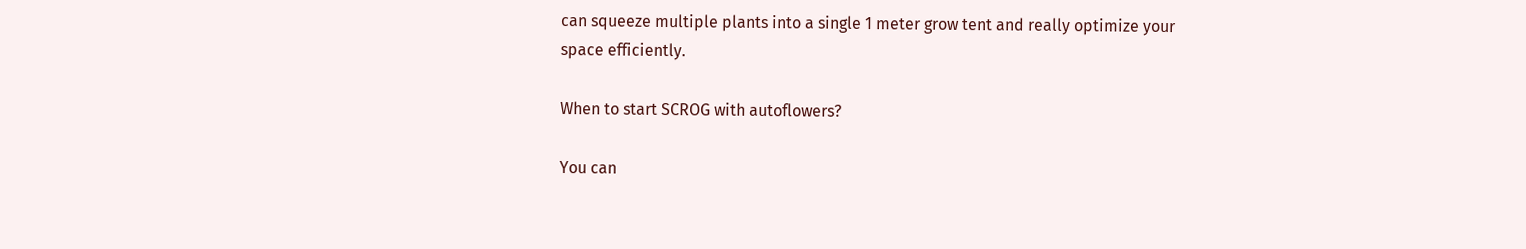can squeeze multiple plants into a single 1 meter grow tent and really optimize your space efficiently.

When to start SCROG with autoflowers?

You can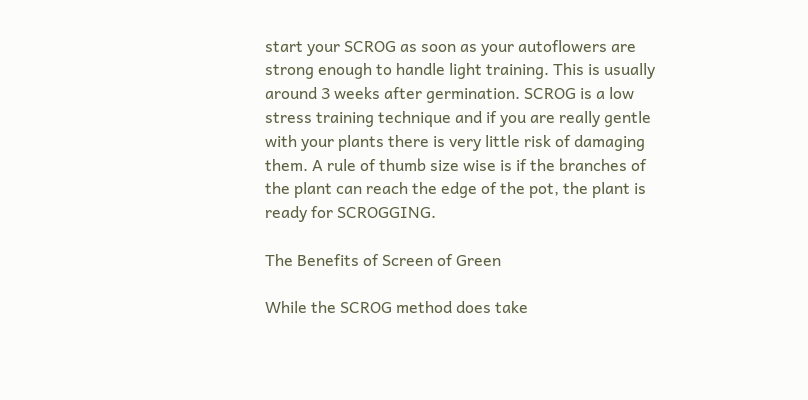start your SCROG as soon as your autoflowers are strong enough to handle light training. This is usually around 3 weeks after germination. SCROG is a low stress training technique and if you are really gentle with your plants there is very little risk of damaging them. A rule of thumb size wise is if the branches of the plant can reach the edge of the pot, the plant is ready for SCROGGING.

The Benefits of Screen of Green

While the SCROG method does take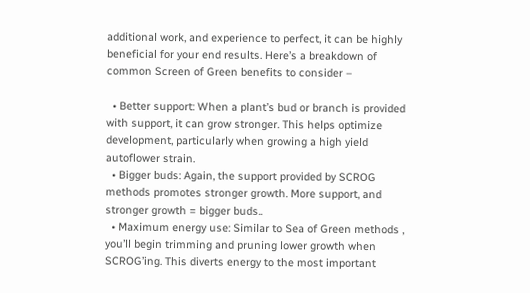additional work, and experience to perfect, it can be highly beneficial for your end results. Here’s a breakdown of common Screen of Green benefits to consider –

  • Better support: When a plant’s bud or branch is provided with support, it can grow stronger. This helps optimize development, particularly when growing a high yield autoflower strain.
  • Bigger buds: Again, the support provided by SCROG methods promotes stronger growth. More support, and stronger growth = bigger buds..
  • Maximum energy use: Similar to Sea of Green methods , you’ll begin trimming and pruning lower growth when SCROG’ing. This diverts energy to the most important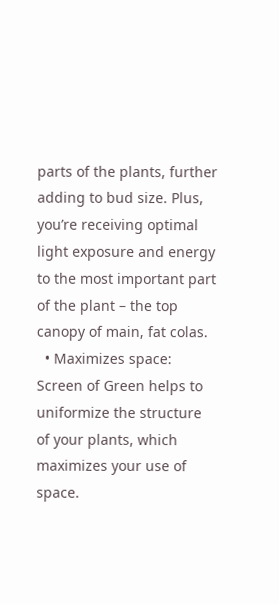parts of the plants, further adding to bud size. Plus, you’re receiving optimal light exposure and energy to the most important part of the plant – the top canopy of main, fat colas.
  • Maximizes space: Screen of Green helps to uniformize the structure of your plants, which maximizes your use of space.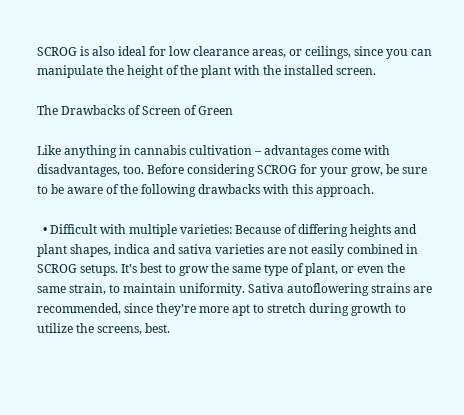SCROG is also ideal for low clearance areas, or ceilings, since you can manipulate the height of the plant with the installed screen.

The Drawbacks of Screen of Green

Like anything in cannabis cultivation – advantages come with disadvantages, too. Before considering SCROG for your grow, be sure to be aware of the following drawbacks with this approach.

  • Difficult with multiple varieties: Because of differing heights and plant shapes, indica and sativa varieties are not easily combined in SCROG setups. It’s best to grow the same type of plant, or even the same strain, to maintain uniformity. Sativa autoflowering strains are recommended, since they’re more apt to stretch during growth to utilize the screens, best.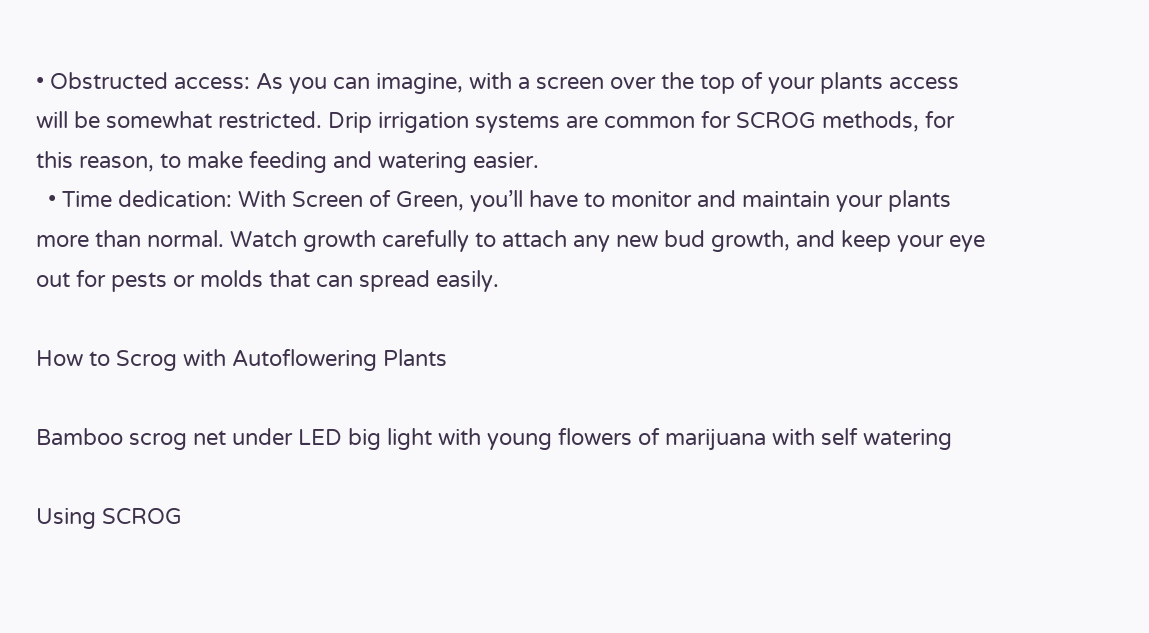• Obstructed access: As you can imagine, with a screen over the top of your plants access will be somewhat restricted. Drip irrigation systems are common for SCROG methods, for this reason, to make feeding and watering easier.
  • Time dedication: With Screen of Green, you’ll have to monitor and maintain your plants more than normal. Watch growth carefully to attach any new bud growth, and keep your eye out for pests or molds that can spread easily.

How to Scrog with Autoflowering Plants

Bamboo scrog net under LED big light with young flowers of marijuana with self watering

Using SCROG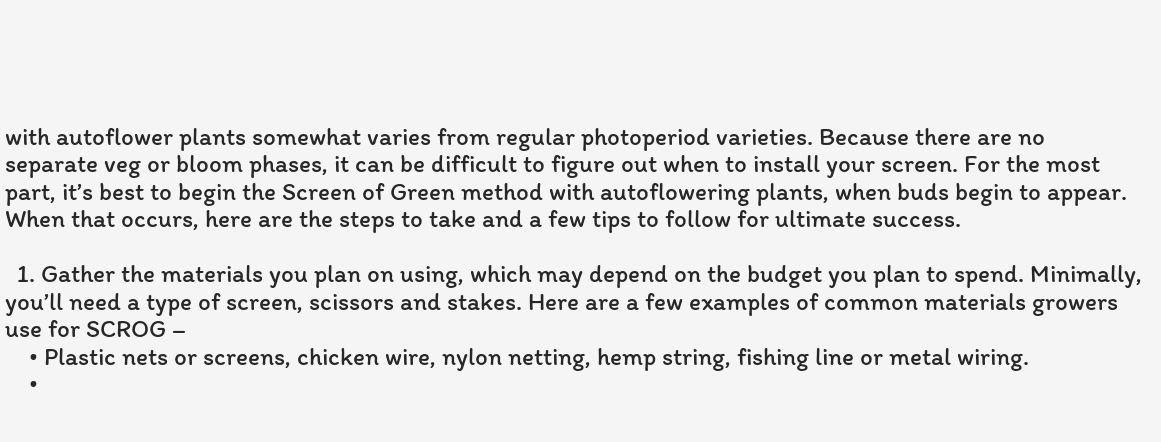with autoflower plants somewhat varies from regular photoperiod varieties. Because there are no separate veg or bloom phases, it can be difficult to figure out when to install your screen. For the most part, it’s best to begin the Screen of Green method with autoflowering plants, when buds begin to appear. When that occurs, here are the steps to take and a few tips to follow for ultimate success.

  1. Gather the materials you plan on using, which may depend on the budget you plan to spend. Minimally, you’ll need a type of screen, scissors and stakes. Here are a few examples of common materials growers use for SCROG –
    • Plastic nets or screens, chicken wire, nylon netting, hemp string, fishing line or metal wiring.
    •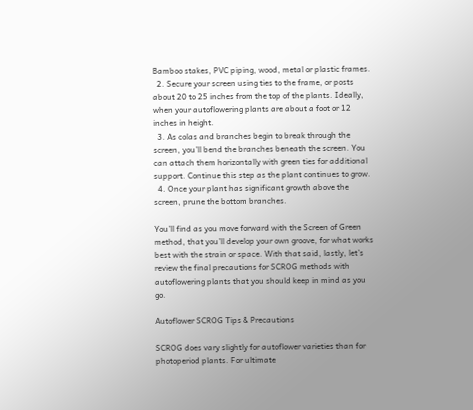Bamboo stakes, PVC piping, wood, metal or plastic frames.
  2. Secure your screen using ties to the frame, or posts about 20 to 25 inches from the top of the plants. Ideally, when your autoflowering plants are about a foot or 12 inches in height.
  3. As colas and branches begin to break through the screen, you’ll bend the branches beneath the screen. You can attach them horizontally with green ties for additional support. Continue this step as the plant continues to grow.
  4. Once your plant has significant growth above the screen, prune the bottom branches.

You’ll find as you move forward with the Screen of Green method, that you’ll develop your own groove, for what works best with the strain or space. With that said, lastly, let’s review the final precautions for SCROG methods with autoflowering plants that you should keep in mind as you go.

Autoflower SCROG Tips & Precautions

SCROG does vary slightly for autoflower varieties than for photoperiod plants. For ultimate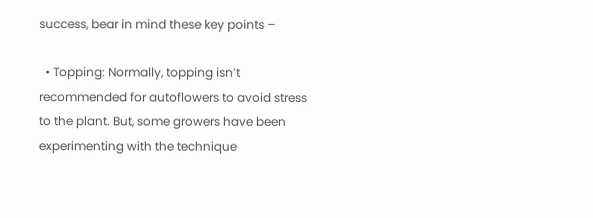success, bear in mind these key points –

  • Topping: Normally, topping isn’t recommended for autoflowers to avoid stress to the plant. But, some growers have been experimenting with the technique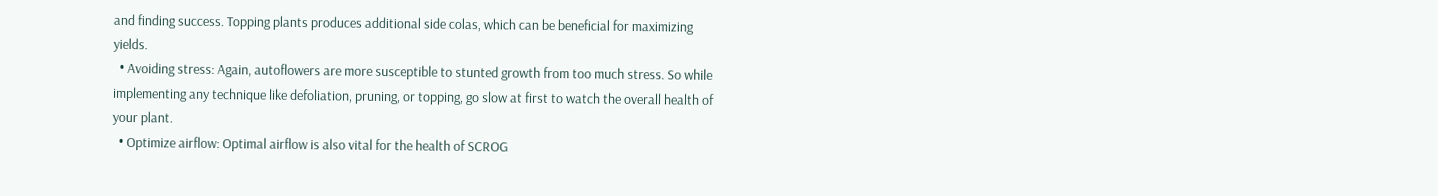and finding success. Topping plants produces additional side colas, which can be beneficial for maximizing yields.
  • Avoiding stress: Again, autoflowers are more susceptible to stunted growth from too much stress. So while implementing any technique like defoliation, pruning, or topping, go slow at first to watch the overall health of your plant.
  • Optimize airflow: Optimal airflow is also vital for the health of SCROG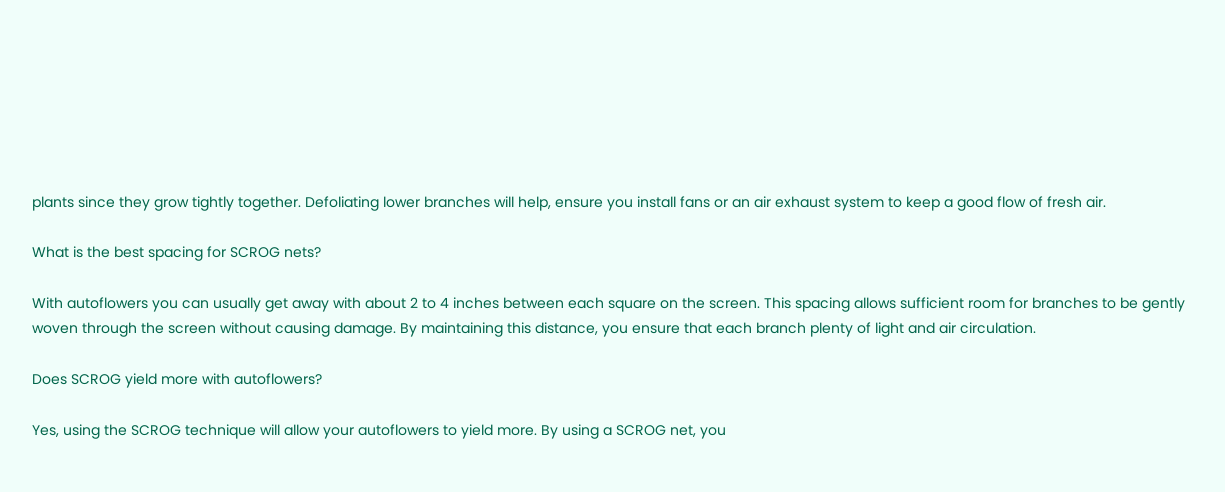plants since they grow tightly together. Defoliating lower branches will help, ensure you install fans or an air exhaust system to keep a good flow of fresh air.

What is the best spacing for SCROG nets?

With autoflowers you can usually get away with about 2 to 4 inches between each square on the screen. This spacing allows sufficient room for branches to be gently woven through the screen without causing damage. By maintaining this distance, you ensure that each branch plenty of light and air circulation.

Does SCROG yield more with autoflowers?

Yes, using the SCROG technique will allow your autoflowers to yield more. By using a SCROG net, you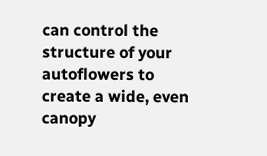can control the structure of your autoflowers to create a wide, even canopy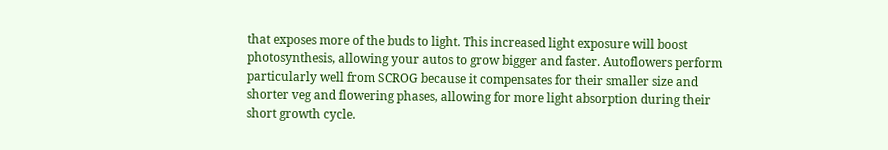that exposes more of the buds to light. This increased light exposure will boost photosynthesis, allowing your autos to grow bigger and faster. Autoflowers perform particularly well from SCROG because it compensates for their smaller size and shorter veg and flowering phases, allowing for more light absorption during their short growth cycle.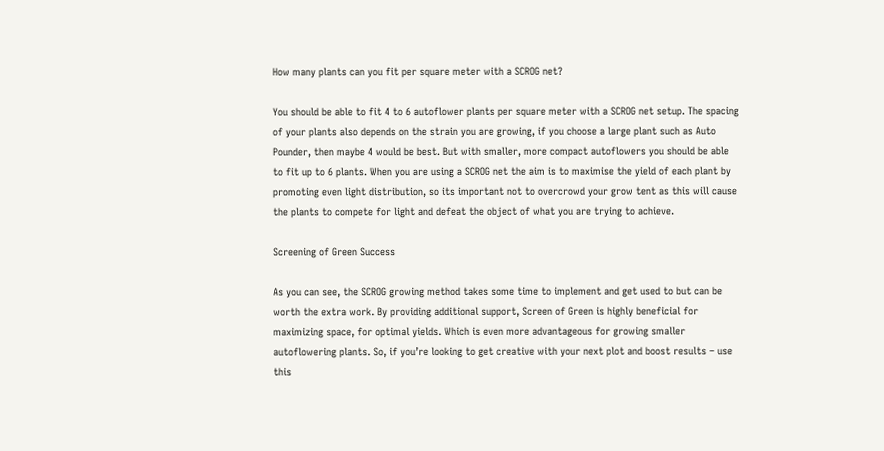How many plants can you fit per square meter with a SCROG net?

You should be able to fit 4 to 6 autoflower plants per square meter with a SCROG net setup. The spacing of your plants also depends on the strain you are growing, if you choose a large plant such as Auto Pounder, then maybe 4 would be best. But with smaller, more compact autoflowers you should be able to fit up to 6 plants. When you are using a SCROG net the aim is to maximise the yield of each plant by promoting even light distribution, so its important not to overcrowd your grow tent as this will cause the plants to compete for light and defeat the object of what you are trying to achieve.

Screening of Green Success

As you can see, the SCROG growing method takes some time to implement and get used to but can be worth the extra work. By providing additional support, Screen of Green is highly beneficial for maximizing space, for optimal yields. Which is even more advantageous for growing smaller autoflowering plants. So, if you’re looking to get creative with your next plot and boost results – use this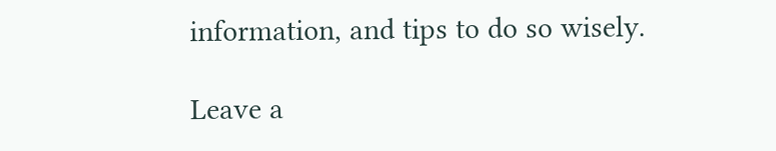information, and tips to do so wisely.

Leave a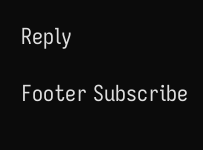Reply

Footer Subscribe